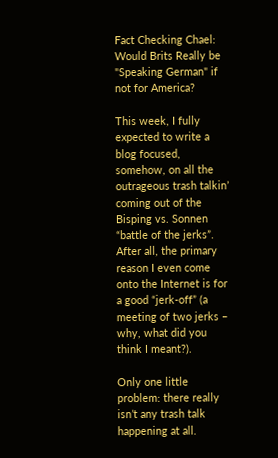Fact Checking Chael: Would Brits Really be "Speaking German" if not for America?

This week, I fully expected to write a blog focused, somehow, on all the outrageous trash talkin’ coming out of the Bisping vs. Sonnen “battle of the jerks”. After all, the primary reason I even come onto the Internet is for a good “jerk-off” (a meeting of two jerks – why, what did you think I meant?).

Only one little problem: there really isn’t any trash talk happening at all.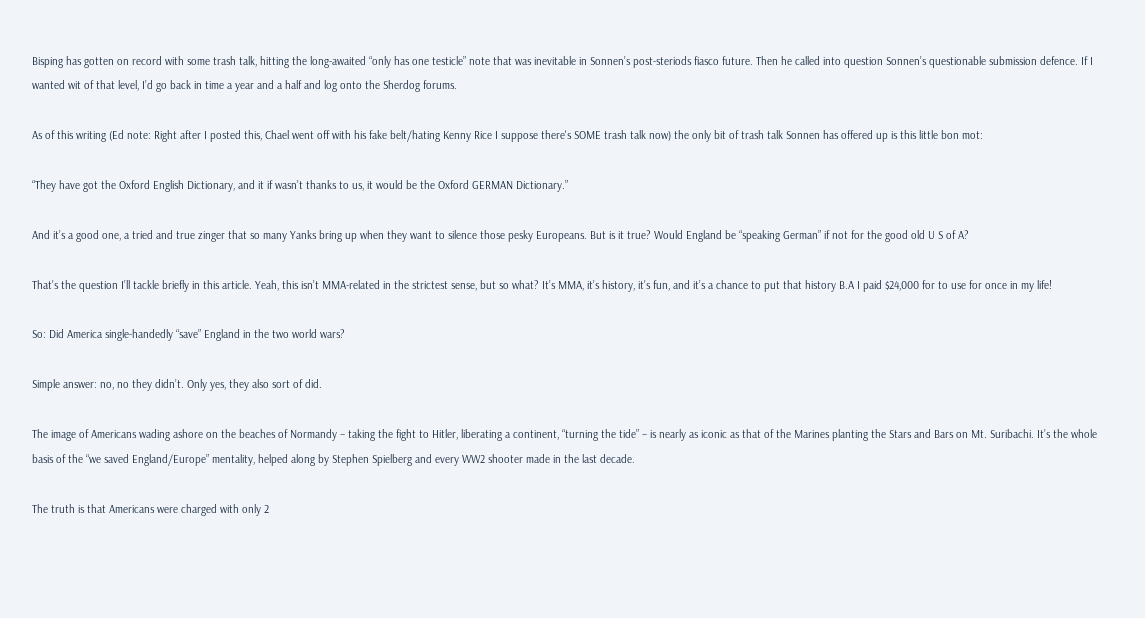Bisping has gotten on record with some trash talk, hitting the long-awaited “only has one testicle” note that was inevitable in Sonnen’s post-steriods fiasco future. Then he called into question Sonnen’s questionable submission defence. If I wanted wit of that level, I’d go back in time a year and a half and log onto the Sherdog forums.

As of this writing (Ed note: Right after I posted this, Chael went off with his fake belt/hating Kenny Rice I suppose there's SOME trash talk now) the only bit of trash talk Sonnen has offered up is this little bon mot:

“They have got the Oxford English Dictionary, and it if wasn’t thanks to us, it would be the Oxford GERMAN Dictionary.”

And it’s a good one, a tried and true zinger that so many Yanks bring up when they want to silence those pesky Europeans. But is it true? Would England be “speaking German” if not for the good old U S of A?

That’s the question I’ll tackle briefly in this article. Yeah, this isn’t MMA-related in the strictest sense, but so what? It’s MMA, it’s history, it’s fun, and it’s a chance to put that history B.A I paid $24,000 for to use for once in my life!

So: Did America single-handedly “save” England in the two world wars?

Simple answer: no, no they didn’t. Only yes, they also sort of did.

The image of Americans wading ashore on the beaches of Normandy – taking the fight to Hitler, liberating a continent, “turning the tide” – is nearly as iconic as that of the Marines planting the Stars and Bars on Mt. Suribachi. It’s the whole basis of the “we saved England/Europe” mentality, helped along by Stephen Spielberg and every WW2 shooter made in the last decade.

The truth is that Americans were charged with only 2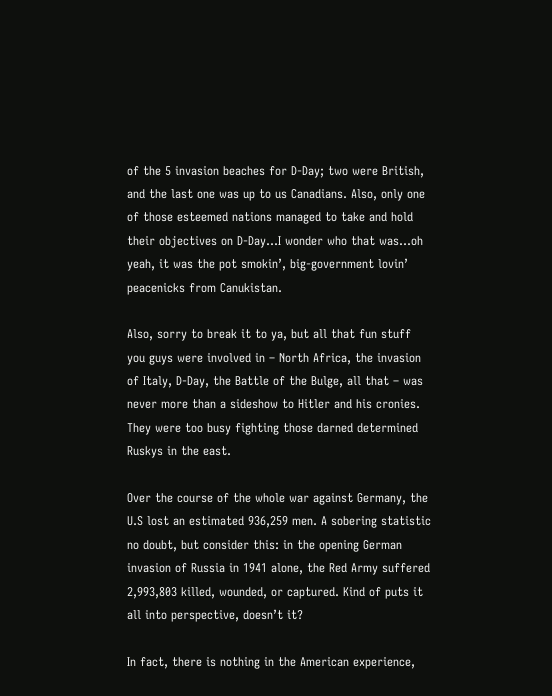of the 5 invasion beaches for D-Day; two were British, and the last one was up to us Canadians. Also, only one of those esteemed nations managed to take and hold their objectives on D-Day…I wonder who that was…oh yeah, it was the pot smokin’, big-government lovin’ peacenicks from Canukistan.

Also, sorry to break it to ya, but all that fun stuff you guys were involved in – North Africa, the invasion of Italy, D-Day, the Battle of the Bulge, all that – was never more than a sideshow to Hitler and his cronies. They were too busy fighting those darned determined Ruskys in the east.

Over the course of the whole war against Germany, the U.S lost an estimated 936,259 men. A sobering statistic no doubt, but consider this: in the opening German invasion of Russia in 1941 alone, the Red Army suffered 2,993,803 killed, wounded, or captured. Kind of puts it all into perspective, doesn’t it?

In fact, there is nothing in the American experience,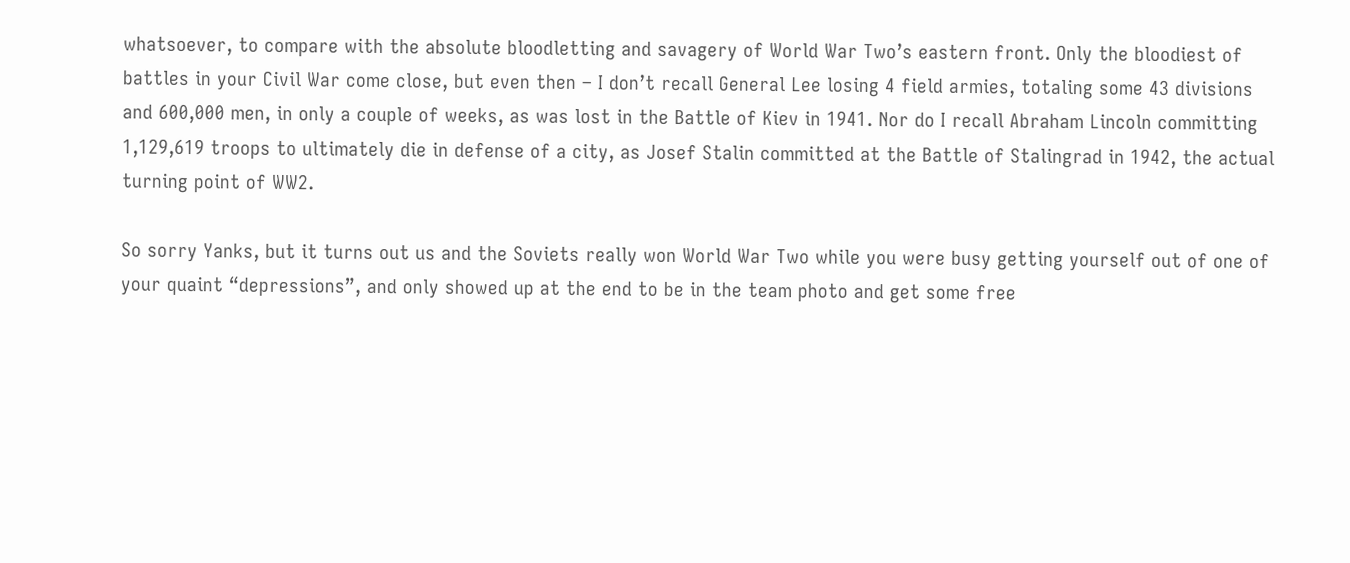whatsoever, to compare with the absolute bloodletting and savagery of World War Two’s eastern front. Only the bloodiest of battles in your Civil War come close, but even then – I don’t recall General Lee losing 4 field armies, totaling some 43 divisions and 600,000 men, in only a couple of weeks, as was lost in the Battle of Kiev in 1941. Nor do I recall Abraham Lincoln committing 1,129,619 troops to ultimately die in defense of a city, as Josef Stalin committed at the Battle of Stalingrad in 1942, the actual turning point of WW2.

So sorry Yanks, but it turns out us and the Soviets really won World War Two while you were busy getting yourself out of one of your quaint “depressions”, and only showed up at the end to be in the team photo and get some free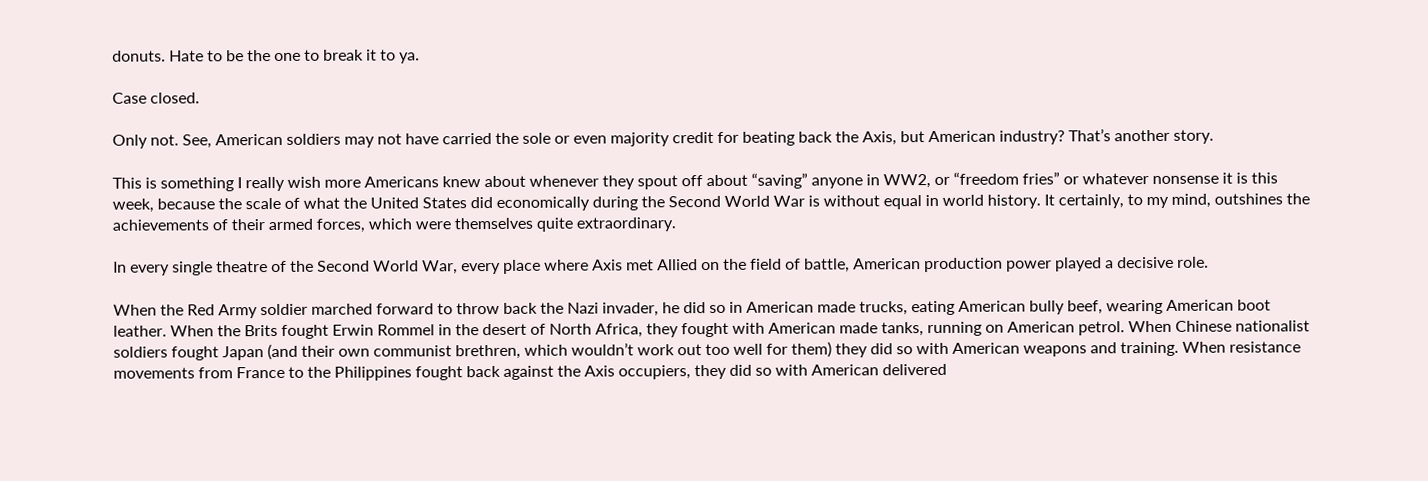donuts. Hate to be the one to break it to ya.

Case closed.

Only not. See, American soldiers may not have carried the sole or even majority credit for beating back the Axis, but American industry? That’s another story.

This is something I really wish more Americans knew about whenever they spout off about “saving” anyone in WW2, or “freedom fries” or whatever nonsense it is this week, because the scale of what the United States did economically during the Second World War is without equal in world history. It certainly, to my mind, outshines the achievements of their armed forces, which were themselves quite extraordinary.

In every single theatre of the Second World War, every place where Axis met Allied on the field of battle, American production power played a decisive role.

When the Red Army soldier marched forward to throw back the Nazi invader, he did so in American made trucks, eating American bully beef, wearing American boot leather. When the Brits fought Erwin Rommel in the desert of North Africa, they fought with American made tanks, running on American petrol. When Chinese nationalist soldiers fought Japan (and their own communist brethren, which wouldn’t work out too well for them) they did so with American weapons and training. When resistance movements from France to the Philippines fought back against the Axis occupiers, they did so with American delivered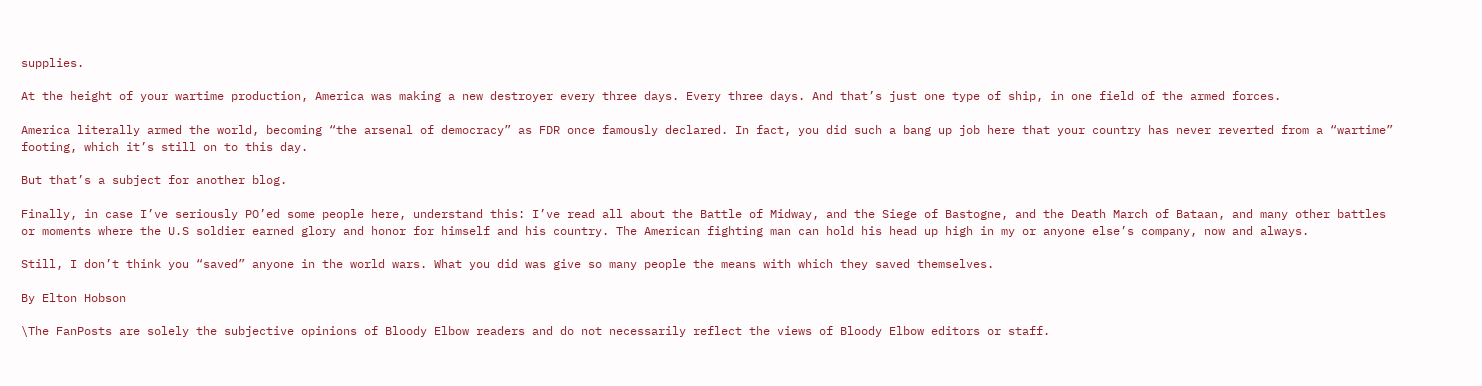supplies.

At the height of your wartime production, America was making a new destroyer every three days. Every three days. And that’s just one type of ship, in one field of the armed forces.

America literally armed the world, becoming “the arsenal of democracy” as FDR once famously declared. In fact, you did such a bang up job here that your country has never reverted from a “wartime” footing, which it’s still on to this day.

But that’s a subject for another blog.

Finally, in case I’ve seriously PO’ed some people here, understand this: I’ve read all about the Battle of Midway, and the Siege of Bastogne, and the Death March of Bataan, and many other battles or moments where the U.S soldier earned glory and honor for himself and his country. The American fighting man can hold his head up high in my or anyone else’s company, now and always.

Still, I don’t think you “saved” anyone in the world wars. What you did was give so many people the means with which they saved themselves.

By Elton Hobson

\The FanPosts are solely the subjective opinions of Bloody Elbow readers and do not necessarily reflect the views of Bloody Elbow editors or staff.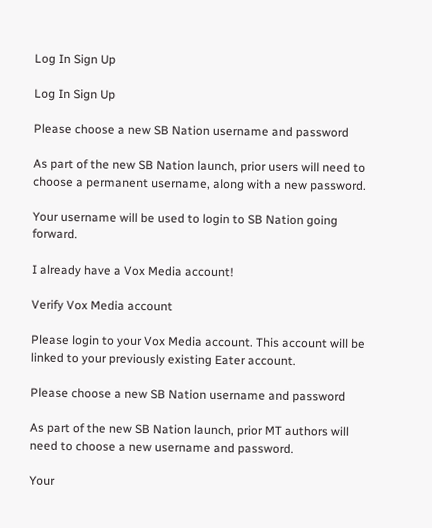Log In Sign Up

Log In Sign Up

Please choose a new SB Nation username and password

As part of the new SB Nation launch, prior users will need to choose a permanent username, along with a new password.

Your username will be used to login to SB Nation going forward.

I already have a Vox Media account!

Verify Vox Media account

Please login to your Vox Media account. This account will be linked to your previously existing Eater account.

Please choose a new SB Nation username and password

As part of the new SB Nation launch, prior MT authors will need to choose a new username and password.

Your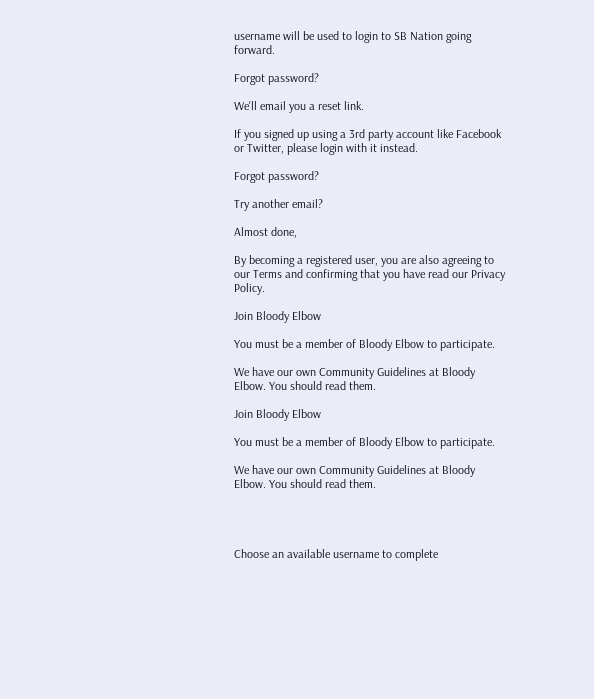username will be used to login to SB Nation going forward.

Forgot password?

We'll email you a reset link.

If you signed up using a 3rd party account like Facebook or Twitter, please login with it instead.

Forgot password?

Try another email?

Almost done,

By becoming a registered user, you are also agreeing to our Terms and confirming that you have read our Privacy Policy.

Join Bloody Elbow

You must be a member of Bloody Elbow to participate.

We have our own Community Guidelines at Bloody Elbow. You should read them.

Join Bloody Elbow

You must be a member of Bloody Elbow to participate.

We have our own Community Guidelines at Bloody Elbow. You should read them.




Choose an available username to complete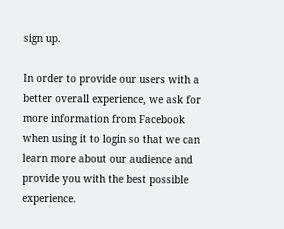sign up.

In order to provide our users with a better overall experience, we ask for more information from Facebook when using it to login so that we can learn more about our audience and provide you with the best possible experience.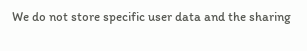We do not store specific user data and the sharing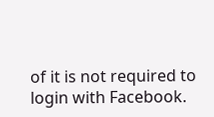of it is not required to login with Facebook.